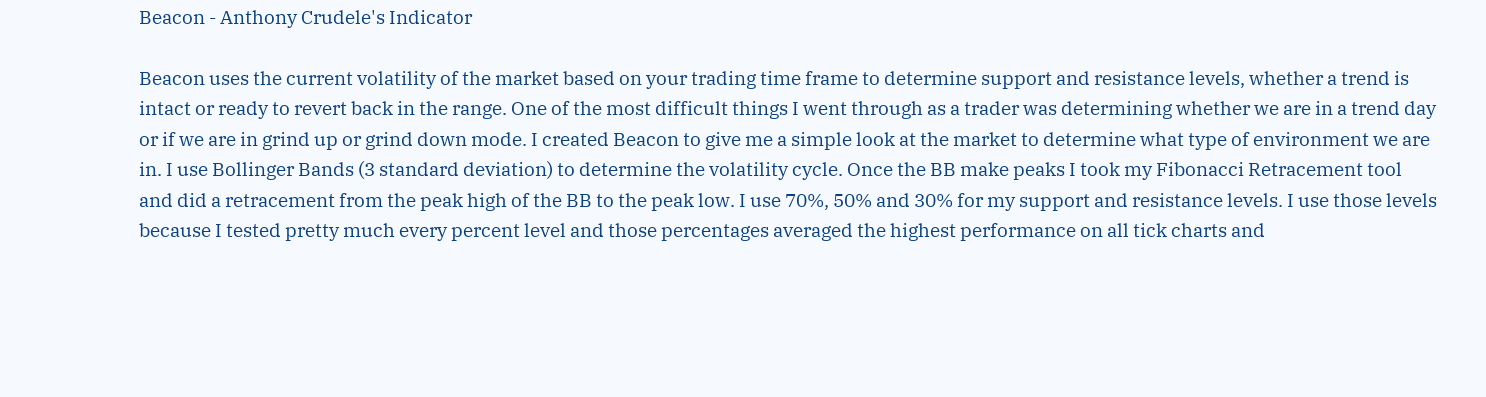Beacon - Anthony Crudele's Indicator

Beacon uses the current volatility of the market based on your trading time frame to determine support and resistance levels, whether a trend is intact or ready to revert back in the range. One of the most difficult things I went through as a trader was determining whether we are in a trend day or if we are in grind up or grind down mode. I created Beacon to give me a simple look at the market to determine what type of environment we are in. I use Bollinger Bands (3 standard deviation) to determine the volatility cycle. Once the BB make peaks I took my Fibonacci Retracement tool and did a retracement from the peak high of the BB to the peak low. I use 70%, 50% and 30% for my support and resistance levels. I use those levels because I tested pretty much every percent level and those percentages averaged the highest performance on all tick charts and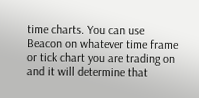time charts. You can use Beacon on whatever time frame or tick chart you are trading on and it will determine that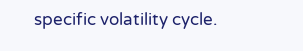specific volatility cycle.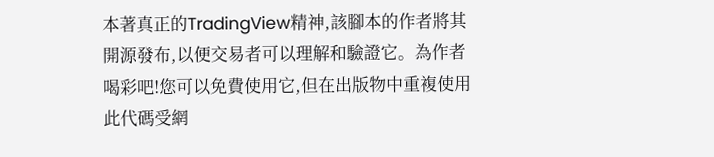本著真正的TradingView精神,該腳本的作者將其開源發布,以便交易者可以理解和驗證它。為作者喝彩吧!您可以免費使用它,但在出版物中重複使用此代碼受網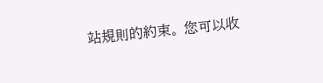站規則的約束。 您可以收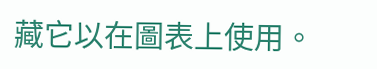藏它以在圖表上使用。